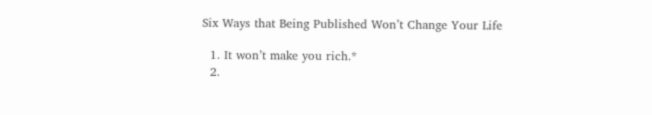Six Ways that Being Published Won’t Change Your Life

  1. It won’t make you rich.*
  2.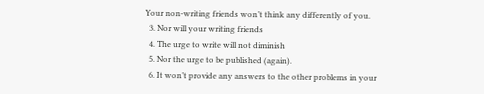Your non-writing friends won’t think any differently of you.
  3. Nor will your writing friends
  4. The urge to write will not diminish
  5. Nor the urge to be published (again).
  6. It won’t provide any answers to the other problems in your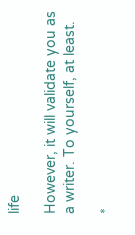life

However, it will validate you as a writer. To yourself, at least.

*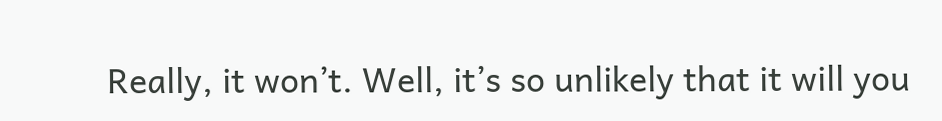Really, it won’t. Well, it’s so unlikely that it will you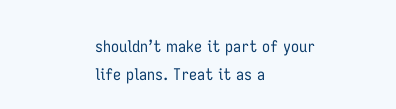shouldn’t make it part of your life plans. Treat it as a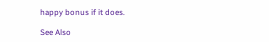happy bonus if it does.

See Also